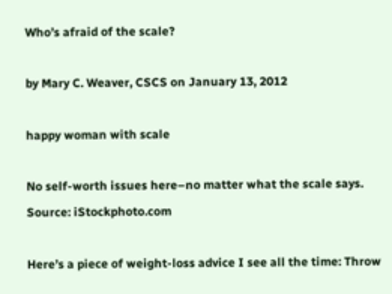Who’s afraid of the scale?

by Mary C. Weaver, CSCS on January 13, 2012

happy woman with scale

No self-worth issues here–no matter what the scale says. Source: iStockphoto.com

Here’s a piece of weight-loss advice I see all the time: Throw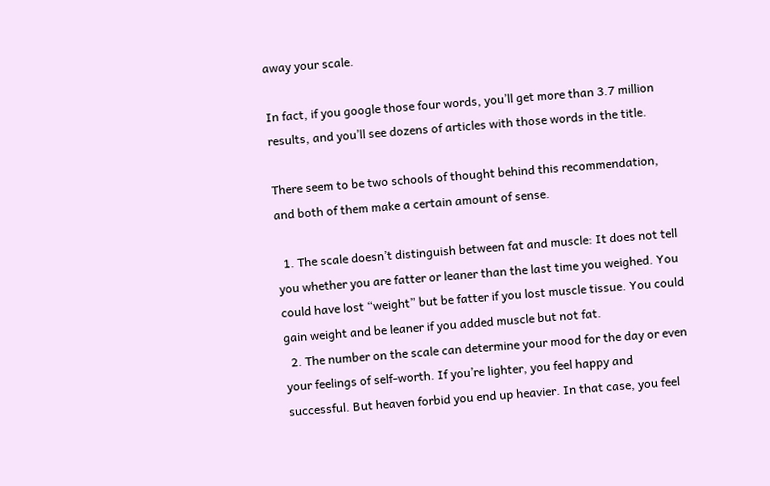away your scale.

In fact, if you google those four words, you’ll get more than 3.7 million results, and you’ll see dozens of articles with those words in the title.

There seem to be two schools of thought behind this recommendation, and both of them make a certain amount of sense.

  1. The scale doesn’t distinguish between fat and muscle: It does not tell you whether you are fatter or leaner than the last time you weighed. You could have lost “weight” but be fatter if you lost muscle tissue. You could gain weight and be leaner if you added muscle but not fat.
  2. The number on the scale can determine your mood for the day or even your feelings of self-worth. If you’re lighter, you feel happy and successful. But heaven forbid you end up heavier. In that case, you feel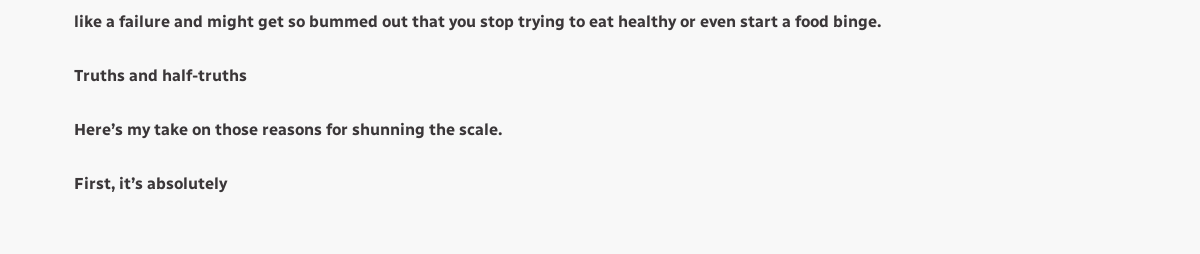like a failure and might get so bummed out that you stop trying to eat healthy or even start a food binge.

Truths and half-truths

Here’s my take on those reasons for shunning the scale.

First, it’s absolutely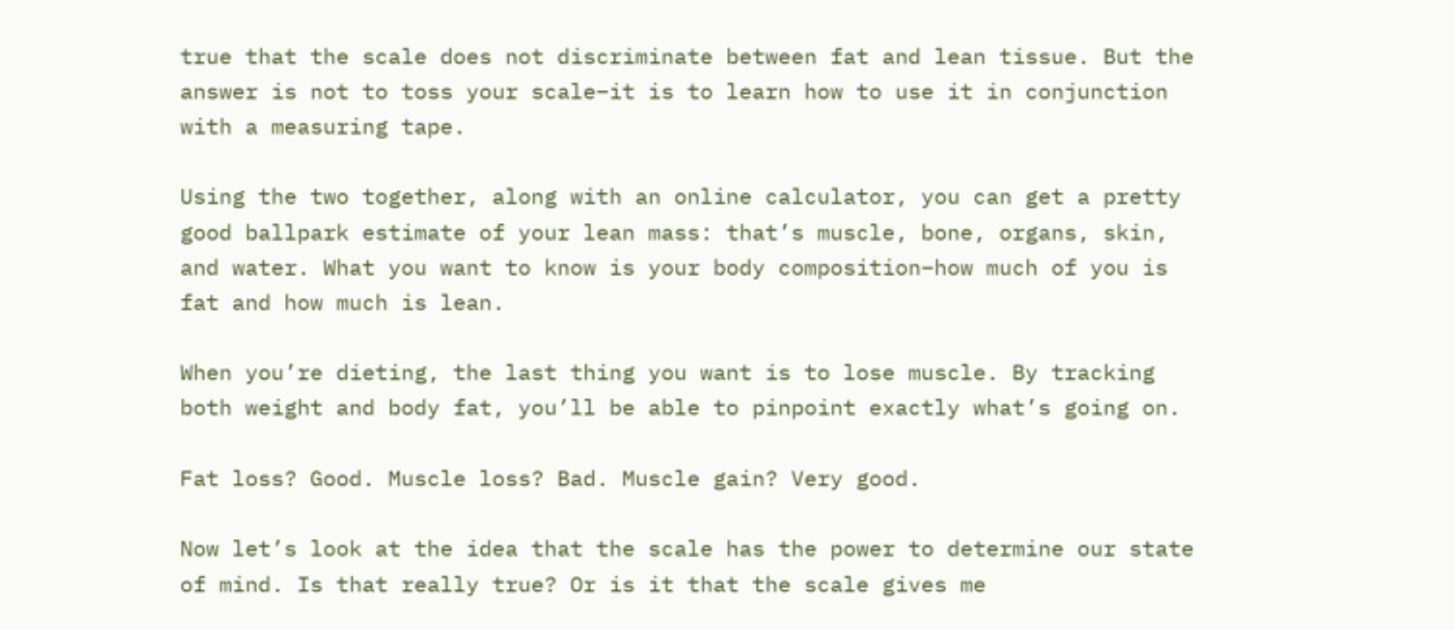true that the scale does not discriminate between fat and lean tissue. But the answer is not to toss your scale–it is to learn how to use it in conjunction with a measuring tape.

Using the two together, along with an online calculator, you can get a pretty good ballpark estimate of your lean mass: that’s muscle, bone, organs, skin, and water. What you want to know is your body composition–how much of you is fat and how much is lean.

When you’re dieting, the last thing you want is to lose muscle. By tracking both weight and body fat, you’ll be able to pinpoint exactly what’s going on.

Fat loss? Good. Muscle loss? Bad. Muscle gain? Very good.

Now let’s look at the idea that the scale has the power to determine our state of mind. Is that really true? Or is it that the scale gives me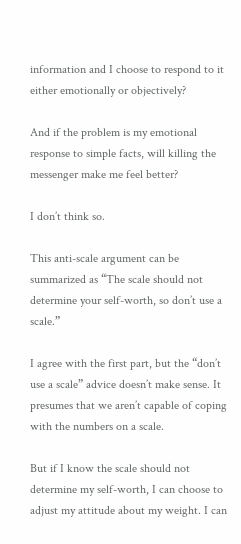information and I choose to respond to it either emotionally or objectively?

And if the problem is my emotional response to simple facts, will killing the messenger make me feel better?

I don’t think so.

This anti-scale argument can be summarized as “The scale should not determine your self-worth, so don’t use a scale.”

I agree with the first part, but the “don’t use a scale” advice doesn’t make sense. It presumes that we aren’t capable of coping with the numbers on a scale.

But if I know the scale should not determine my self-worth, I can choose to adjust my attitude about my weight. I can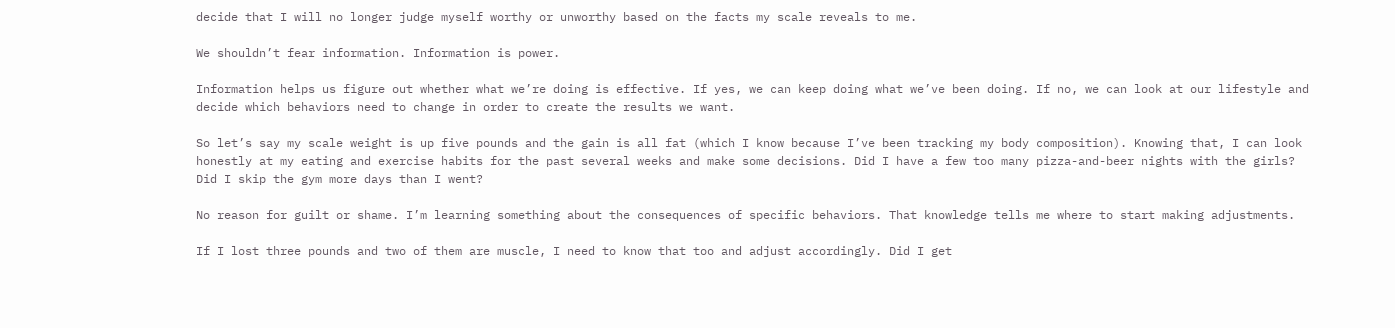decide that I will no longer judge myself worthy or unworthy based on the facts my scale reveals to me.

We shouldn’t fear information. Information is power.

Information helps us figure out whether what we’re doing is effective. If yes, we can keep doing what we’ve been doing. If no, we can look at our lifestyle and decide which behaviors need to change in order to create the results we want.

So let’s say my scale weight is up five pounds and the gain is all fat (which I know because I’ve been tracking my body composition). Knowing that, I can look honestly at my eating and exercise habits for the past several weeks and make some decisions. Did I have a few too many pizza-and-beer nights with the girls? Did I skip the gym more days than I went?

No reason for guilt or shame. I’m learning something about the consequences of specific behaviors. That knowledge tells me where to start making adjustments.

If I lost three pounds and two of them are muscle, I need to know that too and adjust accordingly. Did I get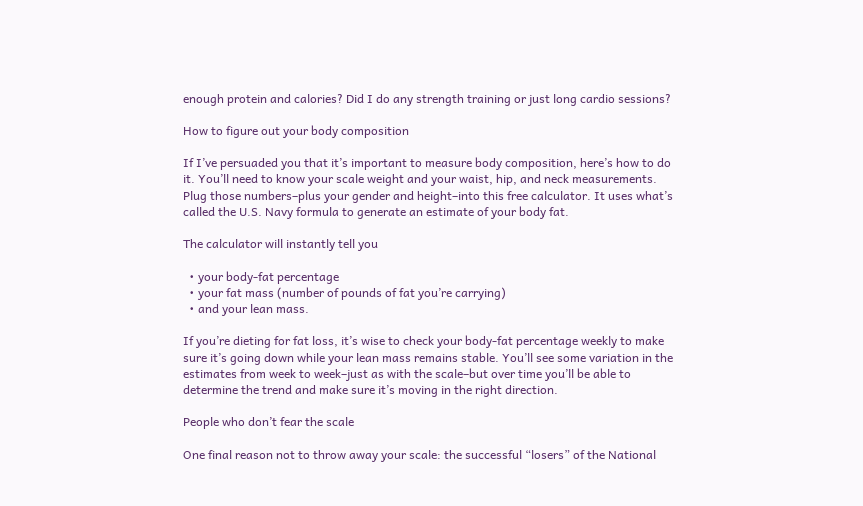enough protein and calories? Did I do any strength training or just long cardio sessions?

How to figure out your body composition

If I’ve persuaded you that it’s important to measure body composition, here’s how to do it. You’ll need to know your scale weight and your waist, hip, and neck measurements. Plug those numbers–plus your gender and height–into this free calculator. It uses what’s called the U.S. Navy formula to generate an estimate of your body fat.

The calculator will instantly tell you

  • your body-fat percentage
  • your fat mass (number of pounds of fat you’re carrying)
  • and your lean mass.

If you’re dieting for fat loss, it’s wise to check your body-fat percentage weekly to make sure it’s going down while your lean mass remains stable. You’ll see some variation in the estimates from week to week–just as with the scale–but over time you’ll be able to determine the trend and make sure it’s moving in the right direction.

People who don’t fear the scale

One final reason not to throw away your scale: the successful “losers” of the National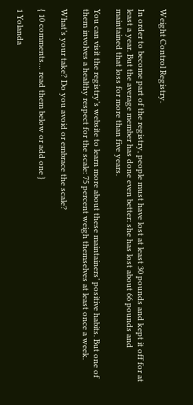Weight Control Registry.

In order to become part of the registry, people must have lost at least 30 pounds and kept it off for at least a year. But the average member has done even better: she has lost about 66 pounds and maintained that loss for more than five years.

You can visit the registry’s website to learn more about these maintainers’ positive habits. But one of them involves a healthy respect for the scale: 75 percent weigh themselves at least once a week.

What’s your take? Do you avoid or embrace the scale?

{ 10 comments… read them below or add one }

1 Yolanda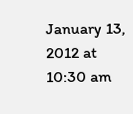January 13, 2012 at 10:30 am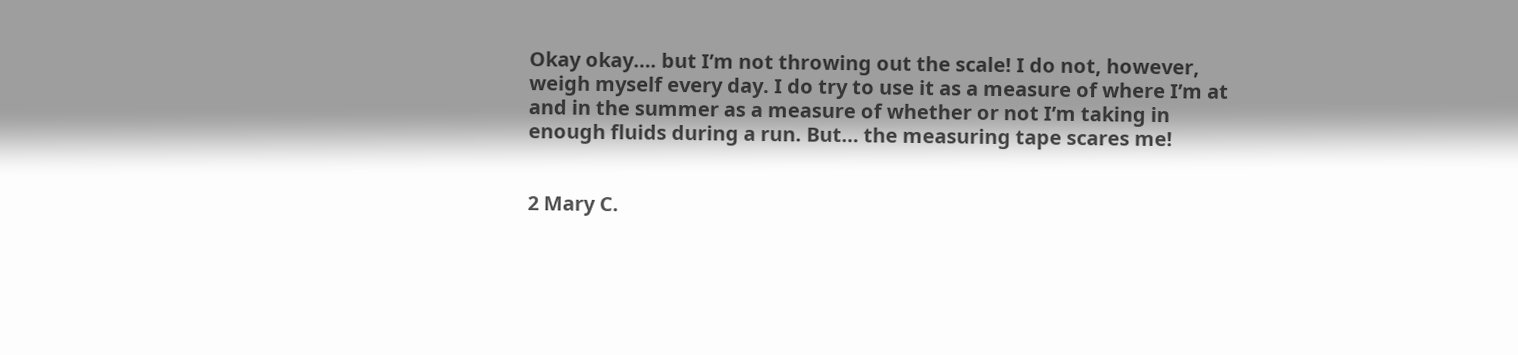Okay okay…. but I’m not throwing out the scale! I do not, however, weigh myself every day. I do try to use it as a measure of where I’m at and in the summer as a measure of whether or not I’m taking in enough fluids during a run. But… the measuring tape scares me!


2 Mary C.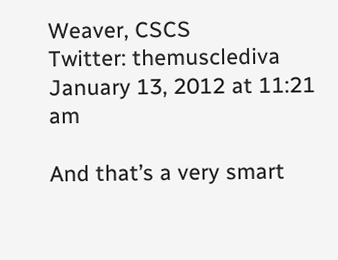Weaver, CSCS
Twitter: themusclediva
January 13, 2012 at 11:21 am

And that’s a very smart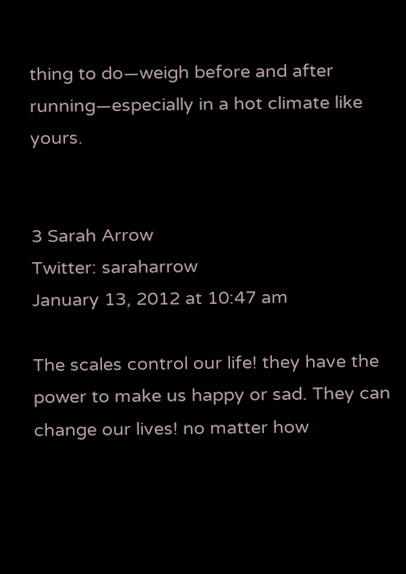thing to do—weigh before and after running—especially in a hot climate like yours.


3 Sarah Arrow
Twitter: saraharrow
January 13, 2012 at 10:47 am

The scales control our life! they have the power to make us happy or sad. They can change our lives! no matter how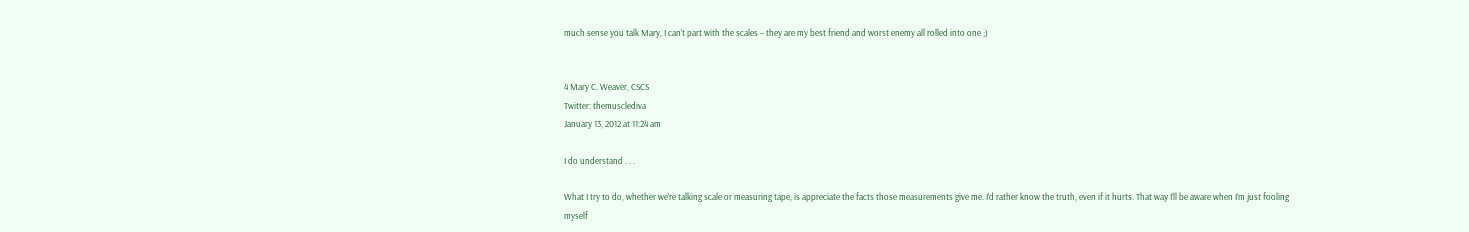much sense you talk Mary, I can’t part with the scales – they are my best friend and worst enemy all rolled into one ;)


4 Mary C. Weaver, CSCS
Twitter: themusclediva
January 13, 2012 at 11:24 am

I do understand . . .

What I try to do, whether we’re talking scale or measuring tape, is appreciate the facts those measurements give me. I’d rather know the truth, even if it hurts. That way I’ll be aware when I’m just fooling myself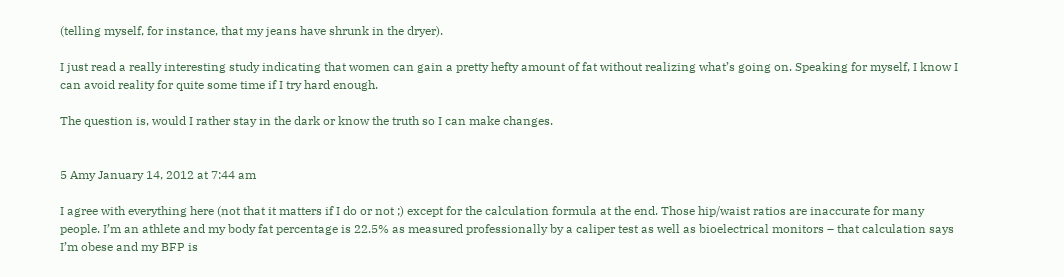(telling myself, for instance, that my jeans have shrunk in the dryer).

I just read a really interesting study indicating that women can gain a pretty hefty amount of fat without realizing what’s going on. Speaking for myself, I know I can avoid reality for quite some time if I try hard enough.

The question is, would I rather stay in the dark or know the truth so I can make changes.


5 Amy January 14, 2012 at 7:44 am

I agree with everything here (not that it matters if I do or not ;) except for the calculation formula at the end. Those hip/waist ratios are inaccurate for many people. I’m an athlete and my body fat percentage is 22.5% as measured professionally by a caliper test as well as bioelectrical monitors – that calculation says I’m obese and my BFP is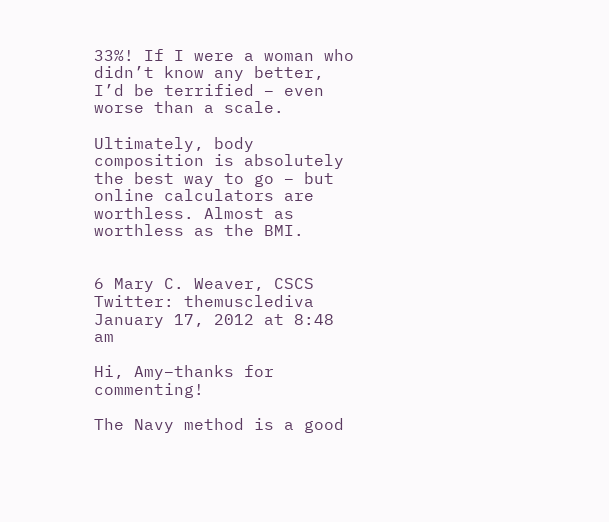33%! If I were a woman who didn’t know any better, I’d be terrified – even worse than a scale.

Ultimately, body composition is absolutely the best way to go – but online calculators are worthless. Almost as worthless as the BMI.


6 Mary C. Weaver, CSCS
Twitter: themusclediva
January 17, 2012 at 8:48 am

Hi, Amy–thanks for commenting!

The Navy method is a good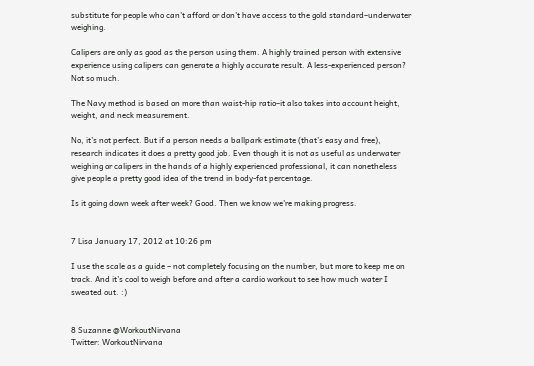substitute for people who can’t afford or don’t have access to the gold standard–underwater weighing.

Calipers are only as good as the person using them. A highly trained person with extensive experience using calipers can generate a highly accurate result. A less-experienced person? Not so much.

The Navy method is based on more than waist-hip ratio–it also takes into account height, weight, and neck measurement.

No, it’s not perfect. But if a person needs a ballpark estimate (that’s easy and free), research indicates it does a pretty good job. Even though it is not as useful as underwater weighing or calipers in the hands of a highly experienced professional, it can nonetheless give people a pretty good idea of the trend in body-fat percentage.

Is it going down week after week? Good. Then we know we’re making progress.


7 Lisa January 17, 2012 at 10:26 pm

I use the scale as a guide – not completely focusing on the number, but more to keep me on track. And it’s cool to weigh before and after a cardio workout to see how much water I sweated out. :)


8 Suzanne @WorkoutNirvana
Twitter: WorkoutNirvana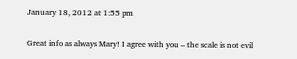January 18, 2012 at 1:55 pm

Great info as always Mary! I agree with you – the scale is not evil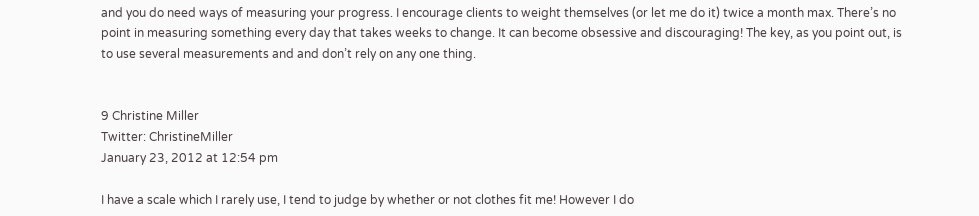and you do need ways of measuring your progress. I encourage clients to weight themselves (or let me do it) twice a month max. There’s no point in measuring something every day that takes weeks to change. It can become obsessive and discouraging! The key, as you point out, is to use several measurements and and don’t rely on any one thing.


9 Christine Miller
Twitter: ChristineMiller
January 23, 2012 at 12:54 pm

I have a scale which I rarely use, I tend to judge by whether or not clothes fit me! However I do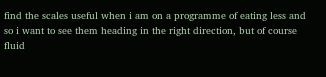find the scales useful when i am on a programme of eating less and so i want to see them heading in the right direction, but of course fluid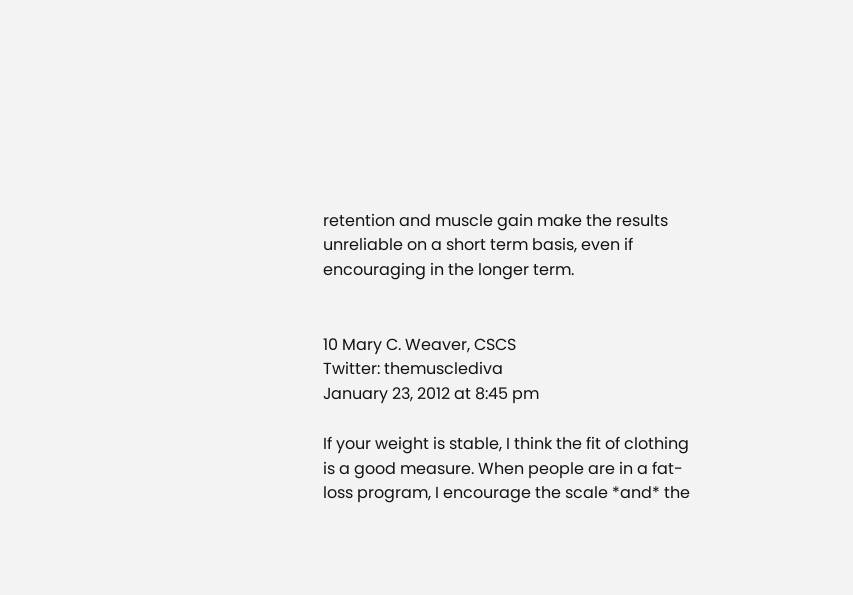retention and muscle gain make the results unreliable on a short term basis, even if encouraging in the longer term.


10 Mary C. Weaver, CSCS
Twitter: themusclediva
January 23, 2012 at 8:45 pm

If your weight is stable, I think the fit of clothing is a good measure. When people are in a fat-loss program, I encourage the scale *and* the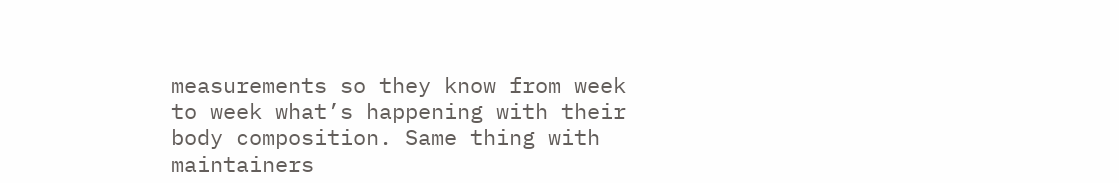measurements so they know from week to week what’s happening with their body composition. Same thing with maintainers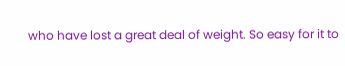who have lost a great deal of weight. So easy for it to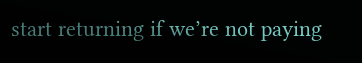start returning if we’re not paying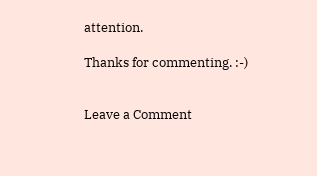attention.

Thanks for commenting. :-)


Leave a Comment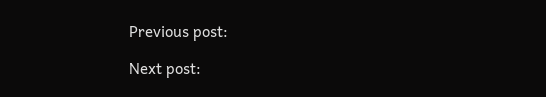Previous post:

Next post: